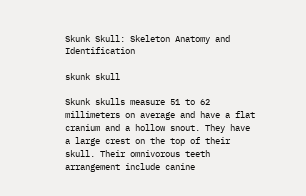Skunk Skull: Skeleton Anatomy and Identification

skunk skull

Skunk skulls measure 51 to 62 millimeters on average and have a flat cranium and a hollow snout. They have a large crest on the top of their skull. Their omnivorous teeth arrangement include canine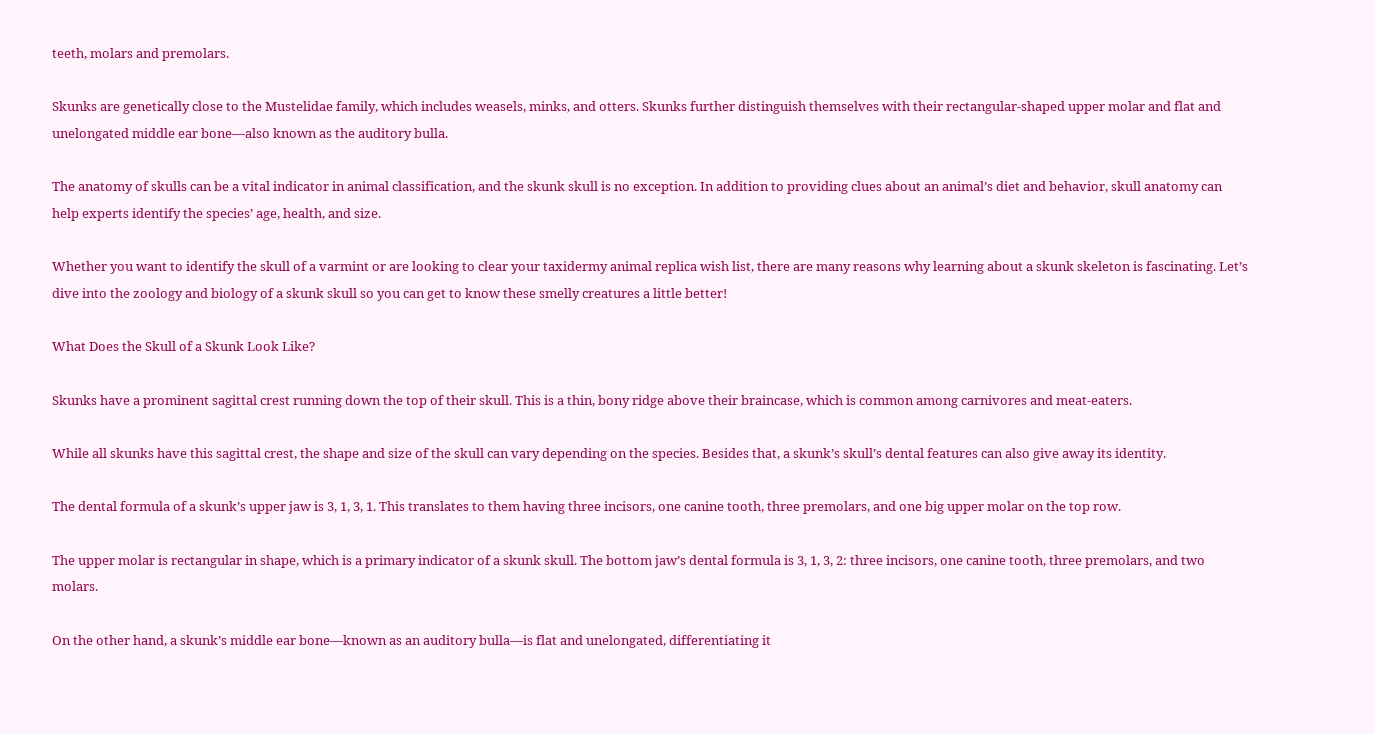teeth, molars and premolars.

Skunks are genetically close to the Mustelidae family, which includes weasels, minks, and otters. Skunks further distinguish themselves with their rectangular-shaped upper molar and flat and unelongated middle ear bone—also known as the auditory bulla.

The anatomy of skulls can be a vital indicator in animal classification, and the skunk skull is no exception. In addition to providing clues about an animal’s diet and behavior, skull anatomy can help experts identify the species’ age, health, and size.

Whether you want to identify the skull of a varmint or are looking to clear your taxidermy animal replica wish list, there are many reasons why learning about a skunk skeleton is fascinating. Let’s dive into the zoology and biology of a skunk skull so you can get to know these smelly creatures a little better!

What Does the Skull of a Skunk Look Like?

Skunks have a prominent sagittal crest running down the top of their skull. This is a thin, bony ridge above their braincase, which is common among carnivores and meat-eaters.

While all skunks have this sagittal crest, the shape and size of the skull can vary depending on the species. Besides that, a skunk’s skull’s dental features can also give away its identity.

The dental formula of a skunk’s upper jaw is 3, 1, 3, 1. This translates to them having three incisors, one canine tooth, three premolars, and one big upper molar on the top row.

The upper molar is rectangular in shape, which is a primary indicator of a skunk skull. The bottom jaw’s dental formula is 3, 1, 3, 2: three incisors, one canine tooth, three premolars, and two molars.

On the other hand, a skunk’s middle ear bone—known as an auditory bulla—is flat and unelongated, differentiating it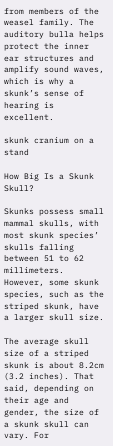from members of the weasel family. The auditory bulla helps protect the inner ear structures and amplify sound waves, which is why a skunk’s sense of hearing is excellent.

skunk cranium on a stand

How Big Is a Skunk Skull?

Skunks possess small mammal skulls, with most skunk species’ skulls falling between 51 to 62 millimeters. However, some skunk species, such as the striped skunk, have a larger skull size.

The average skull size of a striped skunk is about 8.2cm (3.2 inches). That said, depending on their age and gender, the size of a skunk skull can vary. For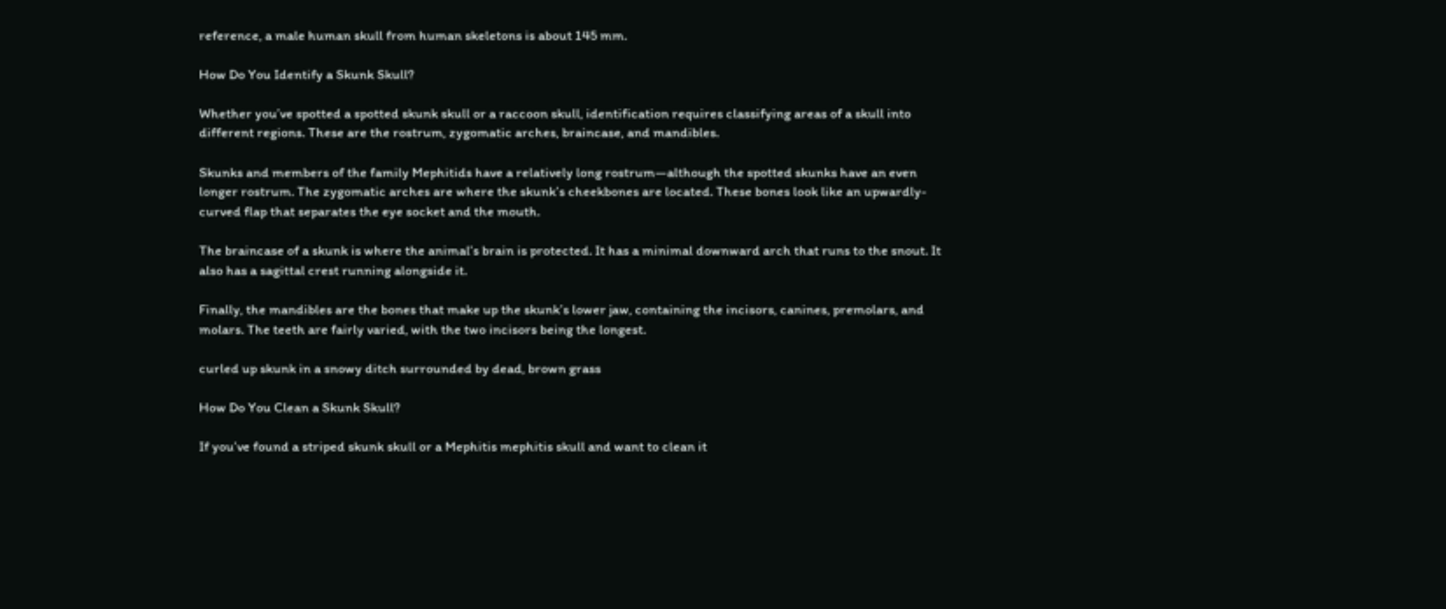reference, a male human skull from human skeletons is about 145 mm.

How Do You Identify a Skunk Skull?

Whether you’ve spotted a spotted skunk skull or a raccoon skull, identification requires classifying areas of a skull into different regions. These are the rostrum, zygomatic arches, braincase, and mandibles.

Skunks and members of the family Mephitids have a relatively long rostrum—although the spotted skunks have an even longer rostrum. The zygomatic arches are where the skunk’s cheekbones are located. These bones look like an upwardly-curved flap that separates the eye socket and the mouth.

The braincase of a skunk is where the animal’s brain is protected. It has a minimal downward arch that runs to the snout. It also has a sagittal crest running alongside it.

Finally, the mandibles are the bones that make up the skunk’s lower jaw, containing the incisors, canines, premolars, and molars. The teeth are fairly varied, with the two incisors being the longest.

curled up skunk in a snowy ditch surrounded by dead, brown grass

How Do You Clean a Skunk Skull?

If you’ve found a striped skunk skull or a Mephitis mephitis skull and want to clean it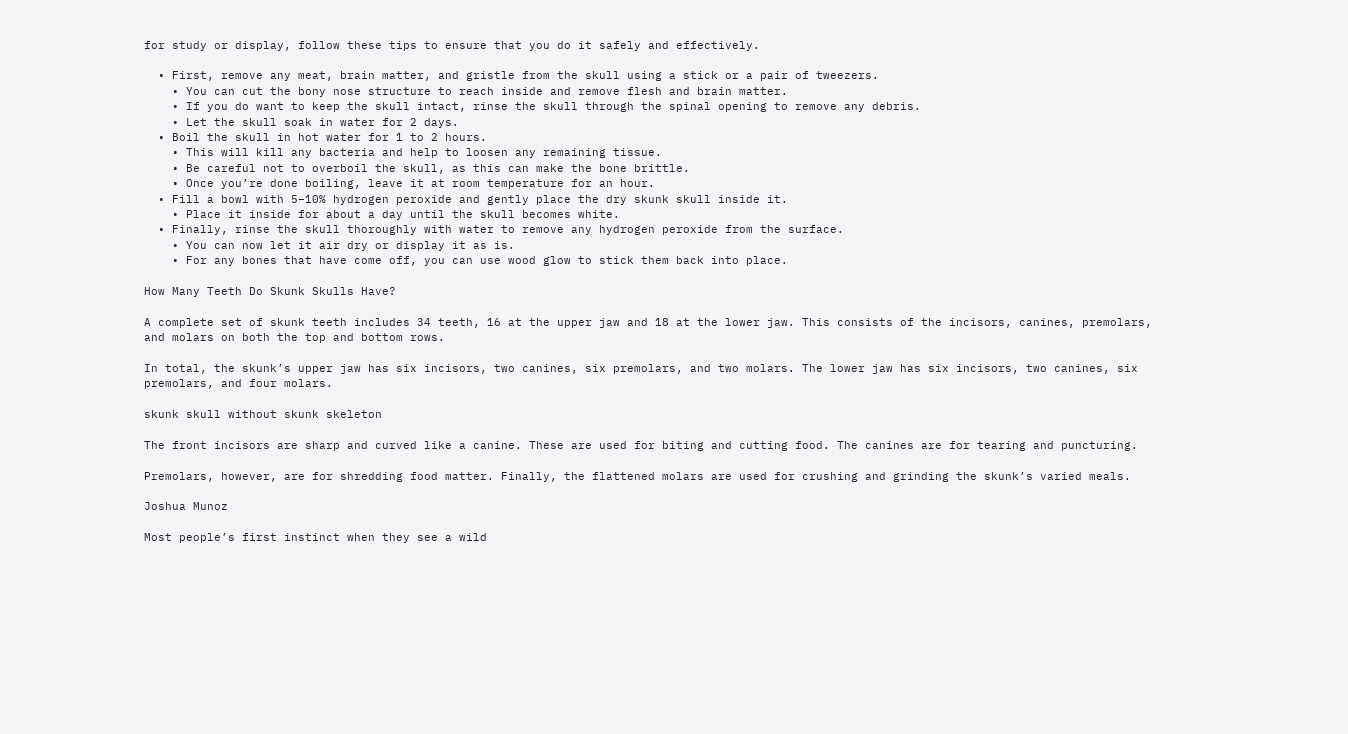for study or display, follow these tips to ensure that you do it safely and effectively.

  • First, remove any meat, brain matter, and gristle from the skull using a stick or a pair of tweezers.
    • You can cut the bony nose structure to reach inside and remove flesh and brain matter.
    • If you do want to keep the skull intact, rinse the skull through the spinal opening to remove any debris.
    • Let the skull soak in water for 2 days.
  • Boil the skull in hot water for 1 to 2 hours.
    • This will kill any bacteria and help to loosen any remaining tissue.
    • Be careful not to overboil the skull, as this can make the bone brittle.
    • Once you’re done boiling, leave it at room temperature for an hour.
  • Fill a bowl with 5–10% hydrogen peroxide and gently place the dry skunk skull inside it.
    • Place it inside for about a day until the skull becomes white.
  • Finally, rinse the skull thoroughly with water to remove any hydrogen peroxide from the surface.
    • You can now let it air dry or display it as is.
    • For any bones that have come off, you can use wood glow to stick them back into place.

How Many Teeth Do Skunk Skulls Have?

A complete set of skunk teeth includes 34 teeth, 16 at the upper jaw and 18 at the lower jaw. This consists of the incisors, canines, premolars, and molars on both the top and bottom rows.

In total, the skunk’s upper jaw has six incisors, two canines, six premolars, and two molars. The lower jaw has six incisors, two canines, six premolars, and four molars.

skunk skull without skunk skeleton

The front incisors are sharp and curved like a canine. These are used for biting and cutting food. The canines are for tearing and puncturing.

Premolars, however, are for shredding food matter. Finally, the flattened molars are used for crushing and grinding the skunk’s varied meals.

Joshua Munoz

Most people’s first instinct when they see a wild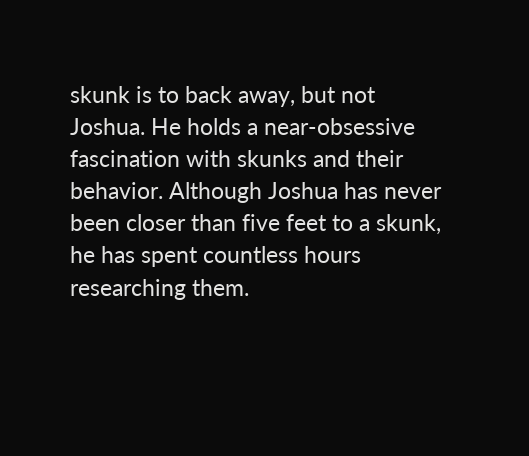skunk is to back away, but not Joshua. He holds a near-obsessive fascination with skunks and their behavior. Although Joshua has never been closer than five feet to a skunk, he has spent countless hours researching them.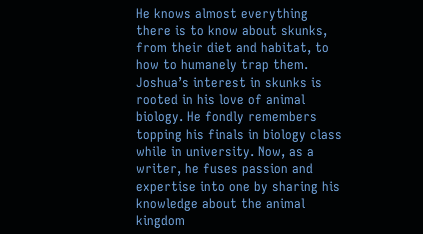He knows almost everything there is to know about skunks, from their diet and habitat, to how to humanely trap them. Joshua’s interest in skunks is rooted in his love of animal biology. He fondly remembers topping his finals in biology class while in university. Now, as a writer, he fuses passion and expertise into one by sharing his knowledge about the animal kingdom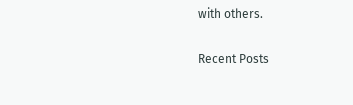with others.

Recent Posts